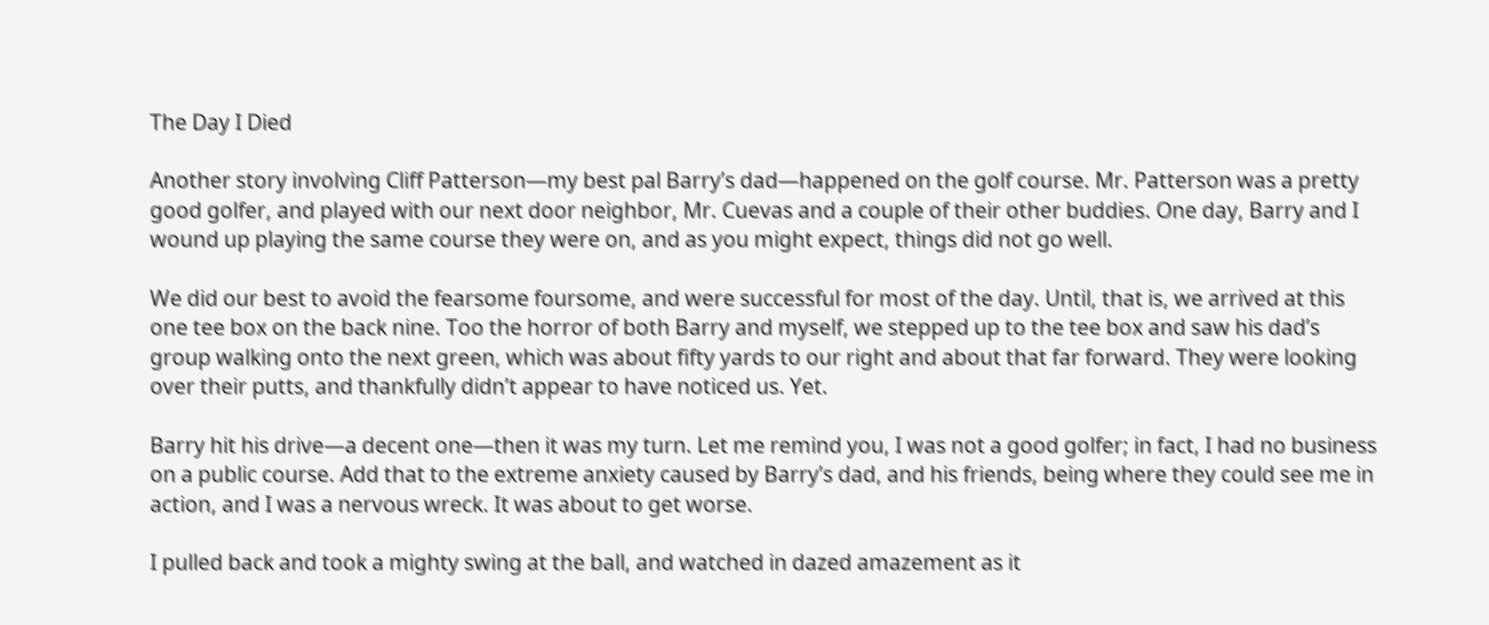The Day I Died

Another story involving Cliff Patterson—my best pal Barry’s dad—happened on the golf course. Mr. Patterson was a pretty good golfer, and played with our next door neighbor, Mr. Cuevas and a couple of their other buddies. One day, Barry and I wound up playing the same course they were on, and as you might expect, things did not go well.

We did our best to avoid the fearsome foursome, and were successful for most of the day. Until, that is, we arrived at this one tee box on the back nine. Too the horror of both Barry and myself, we stepped up to the tee box and saw his dad’s group walking onto the next green, which was about fifty yards to our right and about that far forward. They were looking over their putts, and thankfully didn’t appear to have noticed us. Yet.

Barry hit his drive—a decent one—then it was my turn. Let me remind you, I was not a good golfer; in fact, I had no business on a public course. Add that to the extreme anxiety caused by Barry’s dad, and his friends, being where they could see me in action, and I was a nervous wreck. It was about to get worse.

I pulled back and took a mighty swing at the ball, and watched in dazed amazement as it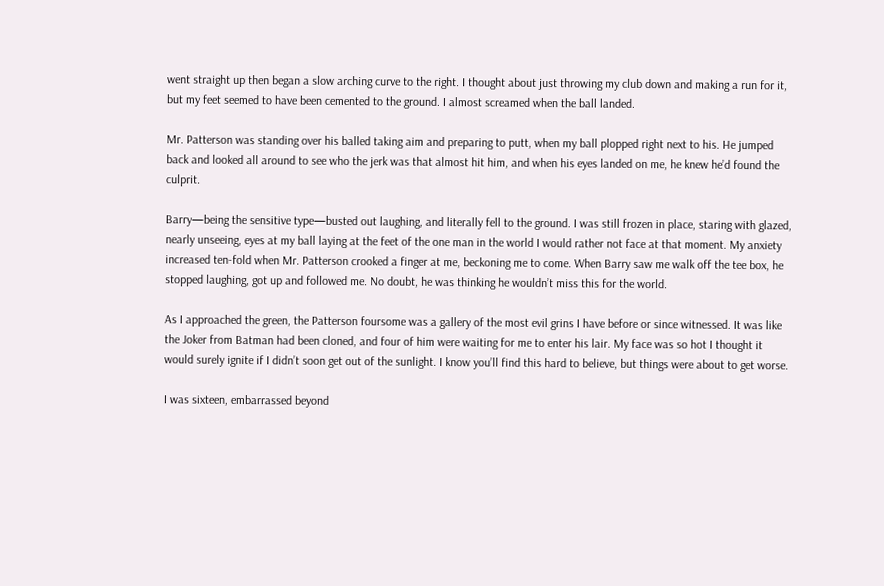went straight up then began a slow arching curve to the right. I thought about just throwing my club down and making a run for it, but my feet seemed to have been cemented to the ground. I almost screamed when the ball landed.

Mr. Patterson was standing over his balled taking aim and preparing to putt, when my ball plopped right next to his. He jumped back and looked all around to see who the jerk was that almost hit him, and when his eyes landed on me, he knew he’d found the culprit.

Barry—being the sensitive type—busted out laughing, and literally fell to the ground. I was still frozen in place, staring with glazed, nearly unseeing, eyes at my ball laying at the feet of the one man in the world I would rather not face at that moment. My anxiety increased ten-fold when Mr. Patterson crooked a finger at me, beckoning me to come. When Barry saw me walk off the tee box, he stopped laughing, got up and followed me. No doubt, he was thinking he wouldn’t miss this for the world.

As I approached the green, the Patterson foursome was a gallery of the most evil grins I have before or since witnessed. It was like the Joker from Batman had been cloned, and four of him were waiting for me to enter his lair. My face was so hot I thought it would surely ignite if I didn’t soon get out of the sunlight. I know you’ll find this hard to believe, but things were about to get worse.

I was sixteen, embarrassed beyond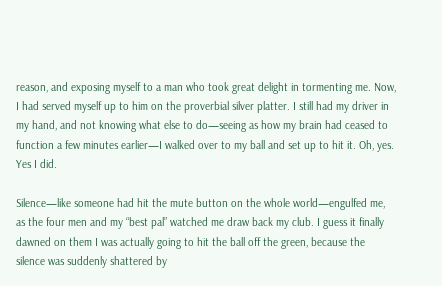reason, and exposing myself to a man who took great delight in tormenting me. Now, I had served myself up to him on the proverbial silver platter. I still had my driver in my hand, and not knowing what else to do—seeing as how my brain had ceased to function a few minutes earlier—I walked over to my ball and set up to hit it. Oh, yes. Yes I did.

Silence—like someone had hit the mute button on the whole world—engulfed me, as the four men and my “best pal” watched me draw back my club. I guess it finally dawned on them I was actually going to hit the ball off the green, because the silence was suddenly shattered by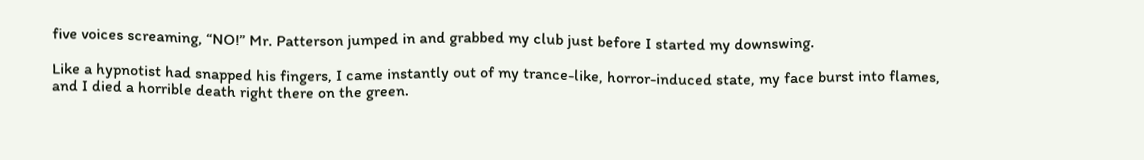five voices screaming, “NO!” Mr. Patterson jumped in and grabbed my club just before I started my downswing.

Like a hypnotist had snapped his fingers, I came instantly out of my trance-like, horror-induced state, my face burst into flames, and I died a horrible death right there on the green.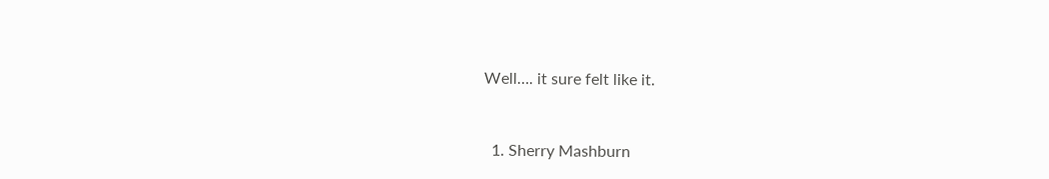Well…. it sure felt like it.


  1. Sherry Mashburn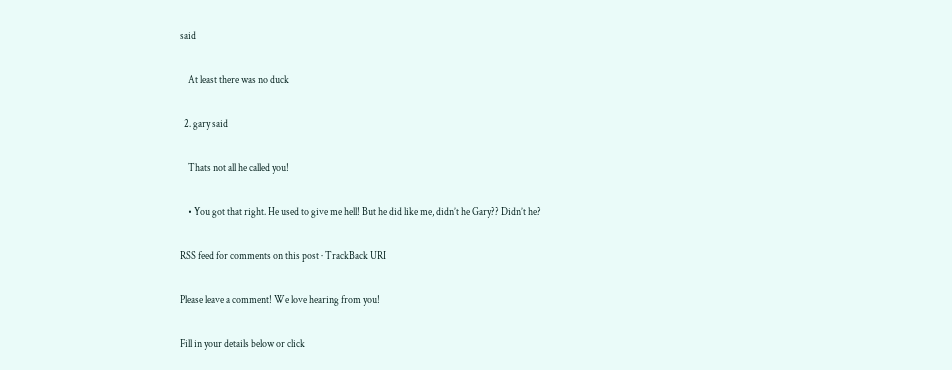said

    At least there was no duck

  2. gary said

    Thats not all he called you!

    • You got that right. He used to give me hell! But he did like me, didn’t he Gary?? Didn’t he?

RSS feed for comments on this post · TrackBack URI

Please leave a comment! We love hearing from you!

Fill in your details below or click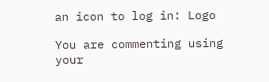an icon to log in: Logo

You are commenting using your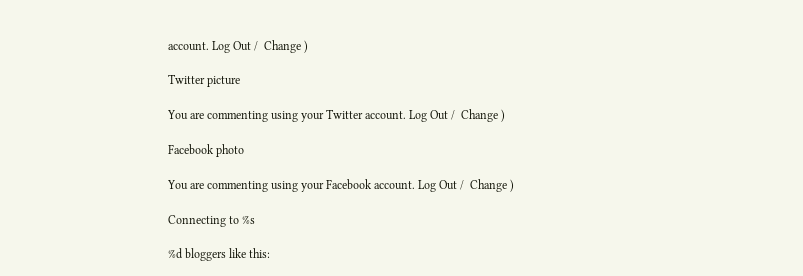account. Log Out /  Change )

Twitter picture

You are commenting using your Twitter account. Log Out /  Change )

Facebook photo

You are commenting using your Facebook account. Log Out /  Change )

Connecting to %s

%d bloggers like this: